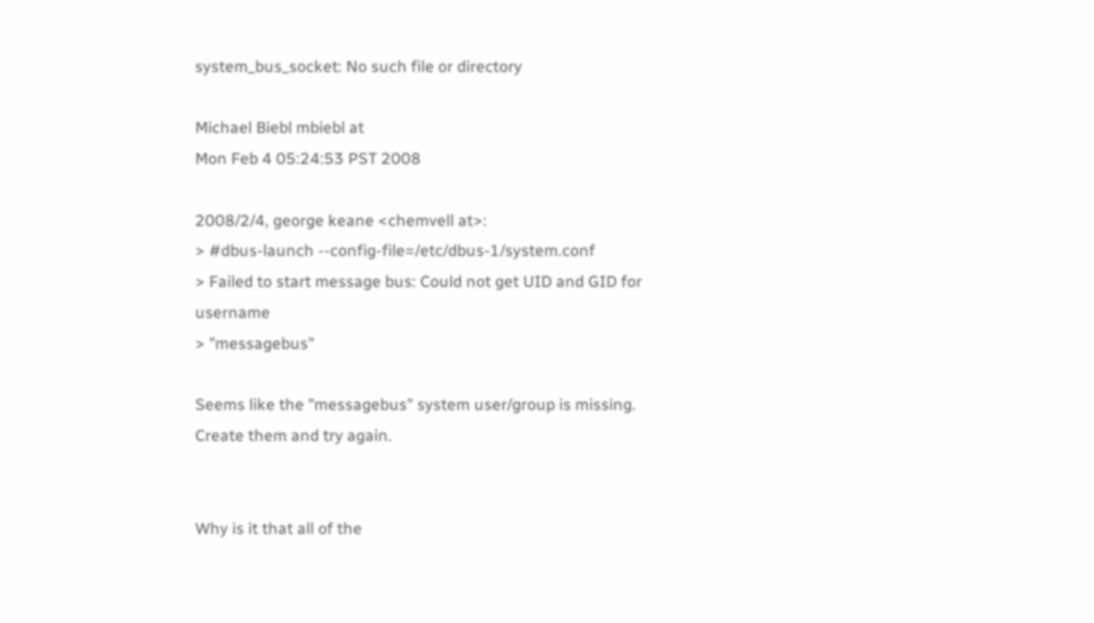system_bus_socket: No such file or directory

Michael Biebl mbiebl at
Mon Feb 4 05:24:53 PST 2008

2008/2/4, george keane <chemvell at>:
> #dbus-launch --config-file=/etc/dbus-1/system.conf
> Failed to start message bus: Could not get UID and GID for username
> "messagebus"

Seems like the "messagebus" system user/group is missing.
Create them and try again.


Why is it that all of the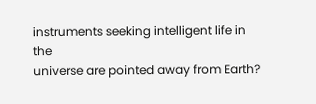instruments seeking intelligent life in the
universe are pointed away from Earth?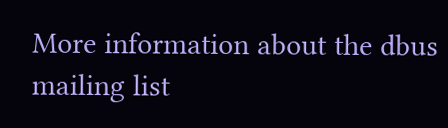More information about the dbus mailing list